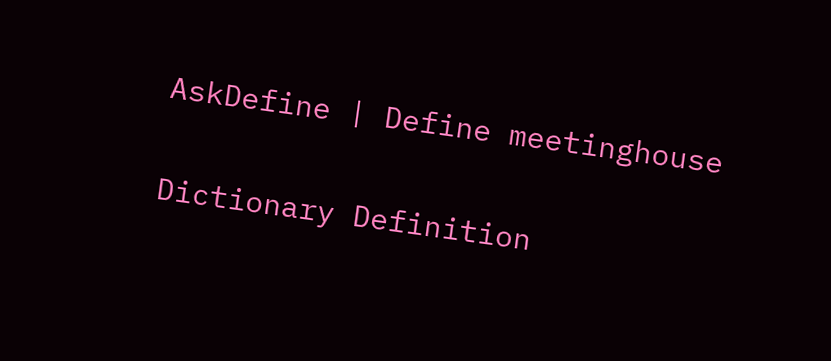AskDefine | Define meetinghouse

Dictionary Definition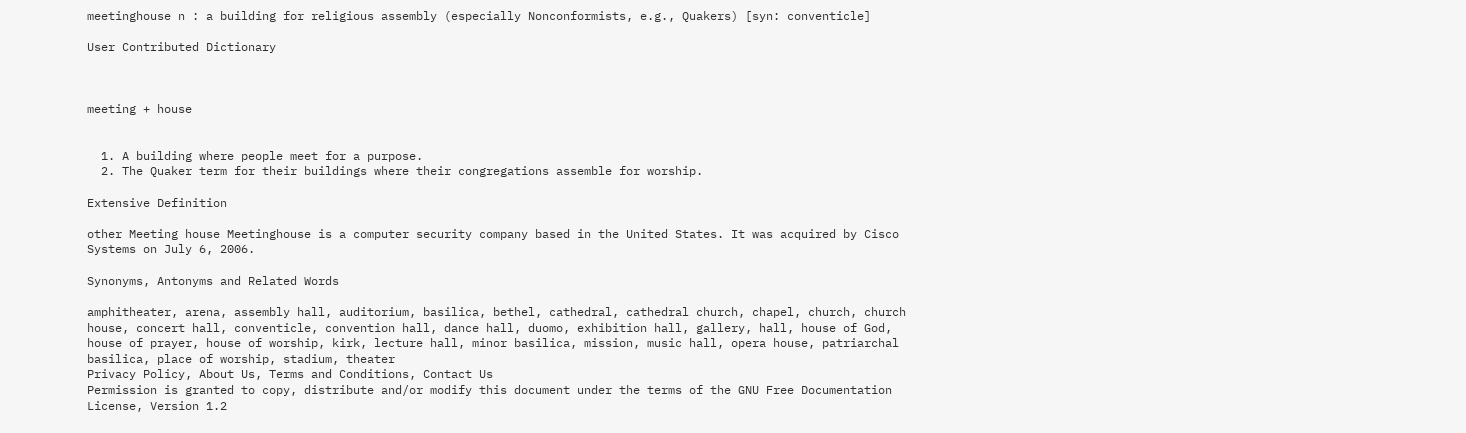meetinghouse n : a building for religious assembly (especially Nonconformists, e.g., Quakers) [syn: conventicle]

User Contributed Dictionary



meeting + house


  1. A building where people meet for a purpose.
  2. The Quaker term for their buildings where their congregations assemble for worship.

Extensive Definition

other Meeting house Meetinghouse is a computer security company based in the United States. It was acquired by Cisco Systems on July 6, 2006.

Synonyms, Antonyms and Related Words

amphitheater, arena, assembly hall, auditorium, basilica, bethel, cathedral, cathedral church, chapel, church, church house, concert hall, conventicle, convention hall, dance hall, duomo, exhibition hall, gallery, hall, house of God, house of prayer, house of worship, kirk, lecture hall, minor basilica, mission, music hall, opera house, patriarchal basilica, place of worship, stadium, theater
Privacy Policy, About Us, Terms and Conditions, Contact Us
Permission is granted to copy, distribute and/or modify this document under the terms of the GNU Free Documentation License, Version 1.2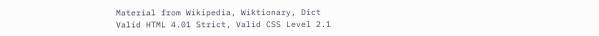Material from Wikipedia, Wiktionary, Dict
Valid HTML 4.01 Strict, Valid CSS Level 2.1